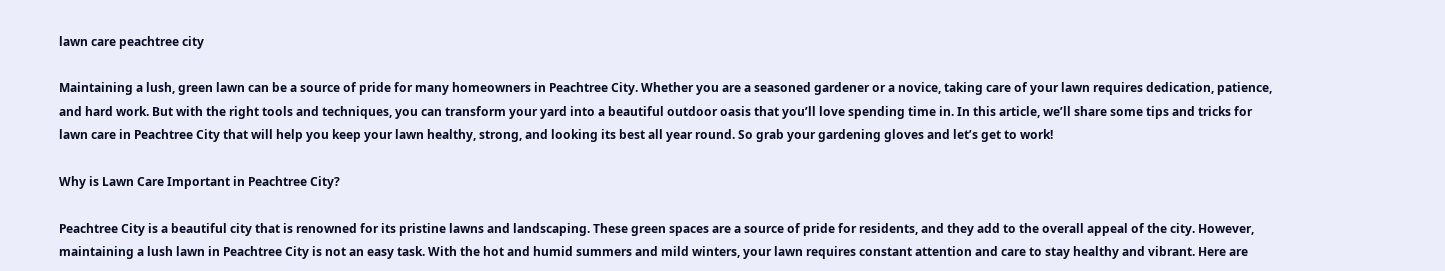lawn care peachtree city

Maintaining a lush, green lawn can be a source of pride for many homeowners in Peachtree City. Whether you are a seasoned gardener or a novice, taking care of your lawn requires dedication, patience, and hard work. But with the right tools and techniques, you can transform your yard into a beautiful outdoor oasis that you’ll love spending time in. In this article, we’ll share some tips and tricks for lawn care in Peachtree City that will help you keep your lawn healthy, strong, and looking its best all year round. So grab your gardening gloves and let’s get to work!

Why is Lawn Care Important in Peachtree City?

Peachtree City is a beautiful city that is renowned for its pristine lawns and landscaping. These green spaces are a source of pride for residents, and they add to the overall appeal of the city. However, maintaining a lush lawn in Peachtree City is not an easy task. With the hot and humid summers and mild winters, your lawn requires constant attention and care to stay healthy and vibrant. Here are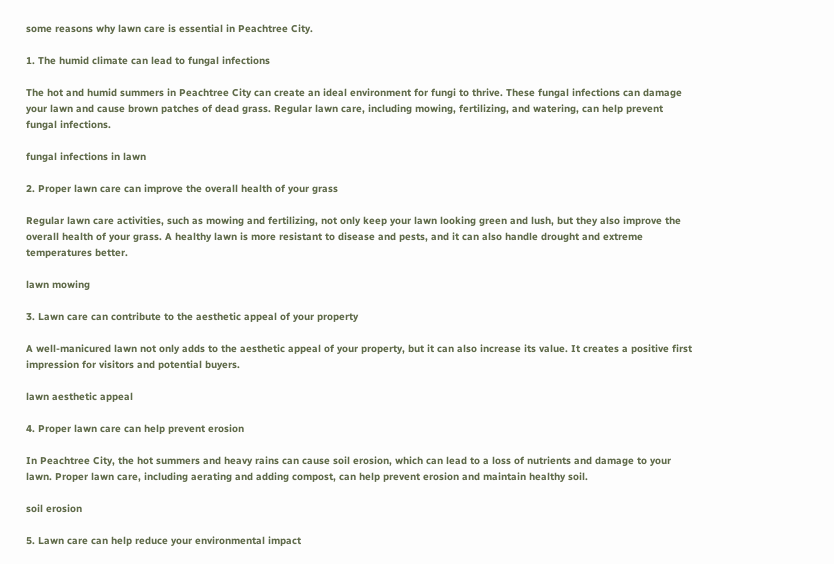some reasons why lawn care is essential in Peachtree City.

1. The humid climate can lead to fungal infections

The hot and humid summers in Peachtree City can create an ideal environment for fungi to thrive. These fungal infections can damage your lawn and cause brown patches of dead grass. Regular lawn care, including mowing, fertilizing, and watering, can help prevent fungal infections.

fungal infections in lawn

2. Proper lawn care can improve the overall health of your grass

Regular lawn care activities, such as mowing and fertilizing, not only keep your lawn looking green and lush, but they also improve the overall health of your grass. A healthy lawn is more resistant to disease and pests, and it can also handle drought and extreme temperatures better.

lawn mowing

3. Lawn care can contribute to the aesthetic appeal of your property

A well-manicured lawn not only adds to the aesthetic appeal of your property, but it can also increase its value. It creates a positive first impression for visitors and potential buyers.

lawn aesthetic appeal

4. Proper lawn care can help prevent erosion

In Peachtree City, the hot summers and heavy rains can cause soil erosion, which can lead to a loss of nutrients and damage to your lawn. Proper lawn care, including aerating and adding compost, can help prevent erosion and maintain healthy soil.

soil erosion

5. Lawn care can help reduce your environmental impact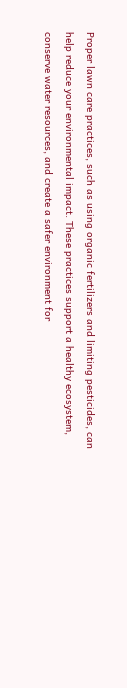Proper lawn care practices, such as using organic fertilizers and limiting pesticides, can help reduce your environmental impact. These practices support a healthy ecosystem, conserve water resources, and create a safer environment for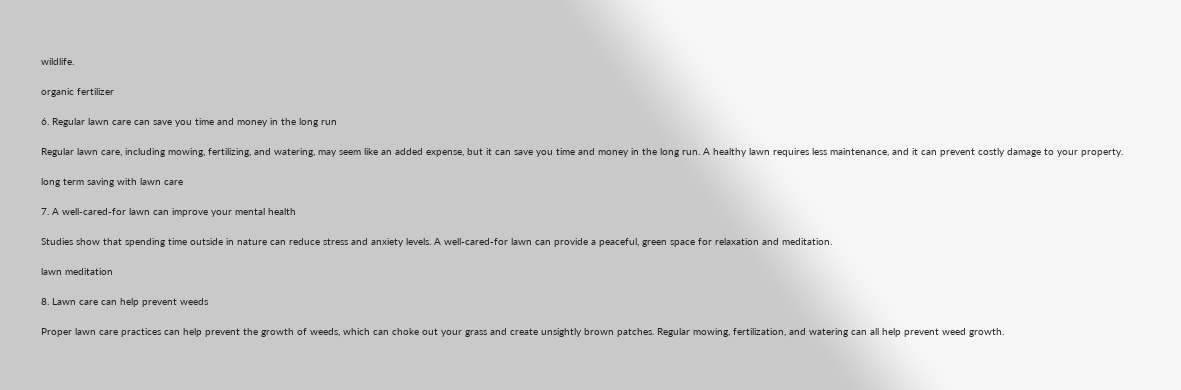wildlife.

organic fertilizer

6. Regular lawn care can save you time and money in the long run

Regular lawn care, including mowing, fertilizing, and watering, may seem like an added expense, but it can save you time and money in the long run. A healthy lawn requires less maintenance, and it can prevent costly damage to your property.

long term saving with lawn care

7. A well-cared-for lawn can improve your mental health

Studies show that spending time outside in nature can reduce stress and anxiety levels. A well-cared-for lawn can provide a peaceful, green space for relaxation and meditation.

lawn meditation

8. Lawn care can help prevent weeds

Proper lawn care practices can help prevent the growth of weeds, which can choke out your grass and create unsightly brown patches. Regular mowing, fertilization, and watering can all help prevent weed growth.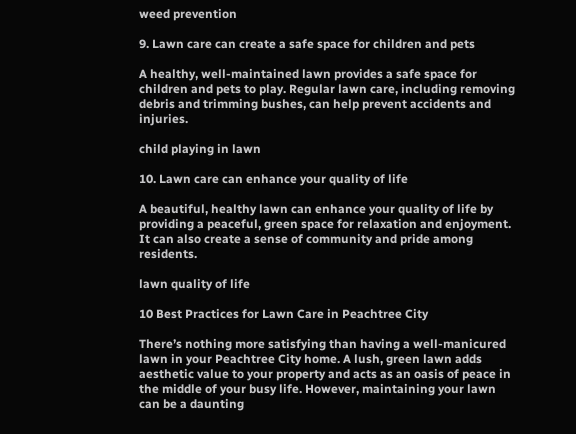weed prevention

9. Lawn care can create a safe space for children and pets

A healthy, well-maintained lawn provides a safe space for children and pets to play. Regular lawn care, including removing debris and trimming bushes, can help prevent accidents and injuries.

child playing in lawn

10. Lawn care can enhance your quality of life

A beautiful, healthy lawn can enhance your quality of life by providing a peaceful, green space for relaxation and enjoyment. It can also create a sense of community and pride among residents.

lawn quality of life

10 Best Practices for Lawn Care in Peachtree City

There’s nothing more satisfying than having a well-manicured lawn in your Peachtree City home. A lush, green lawn adds aesthetic value to your property and acts as an oasis of peace in the middle of your busy life. However, maintaining your lawn can be a daunting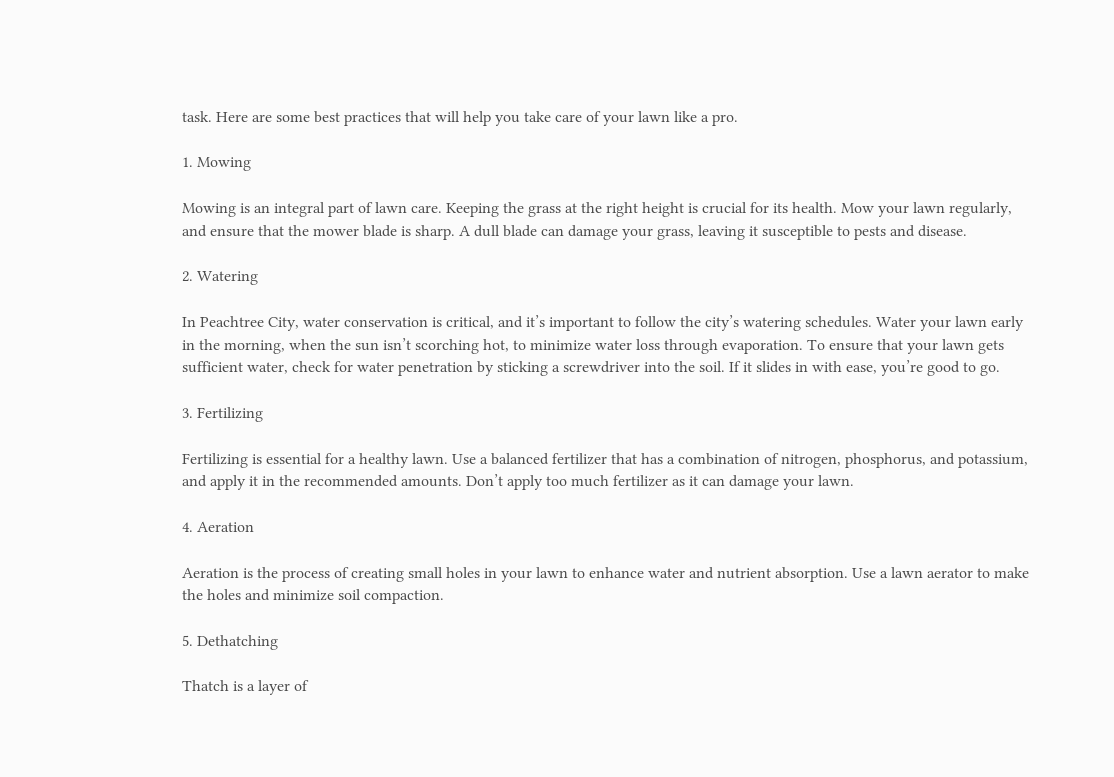task. Here are some best practices that will help you take care of your lawn like a pro.

1. Mowing

Mowing is an integral part of lawn care. Keeping the grass at the right height is crucial for its health. Mow your lawn regularly, and ensure that the mower blade is sharp. A dull blade can damage your grass, leaving it susceptible to pests and disease.

2. Watering

In Peachtree City, water conservation is critical, and it’s important to follow the city’s watering schedules. Water your lawn early in the morning, when the sun isn’t scorching hot, to minimize water loss through evaporation. To ensure that your lawn gets sufficient water, check for water penetration by sticking a screwdriver into the soil. If it slides in with ease, you’re good to go.

3. Fertilizing

Fertilizing is essential for a healthy lawn. Use a balanced fertilizer that has a combination of nitrogen, phosphorus, and potassium, and apply it in the recommended amounts. Don’t apply too much fertilizer as it can damage your lawn.

4. Aeration

Aeration is the process of creating small holes in your lawn to enhance water and nutrient absorption. Use a lawn aerator to make the holes and minimize soil compaction.

5. Dethatching

Thatch is a layer of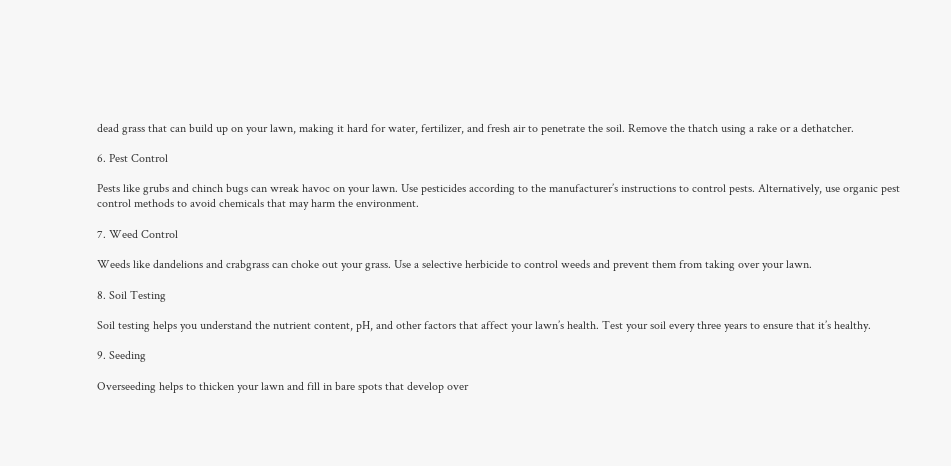dead grass that can build up on your lawn, making it hard for water, fertilizer, and fresh air to penetrate the soil. Remove the thatch using a rake or a dethatcher.

6. Pest Control

Pests like grubs and chinch bugs can wreak havoc on your lawn. Use pesticides according to the manufacturer’s instructions to control pests. Alternatively, use organic pest control methods to avoid chemicals that may harm the environment.

7. Weed Control

Weeds like dandelions and crabgrass can choke out your grass. Use a selective herbicide to control weeds and prevent them from taking over your lawn.

8. Soil Testing

Soil testing helps you understand the nutrient content, pH, and other factors that affect your lawn’s health. Test your soil every three years to ensure that it’s healthy.

9. Seeding

Overseeding helps to thicken your lawn and fill in bare spots that develop over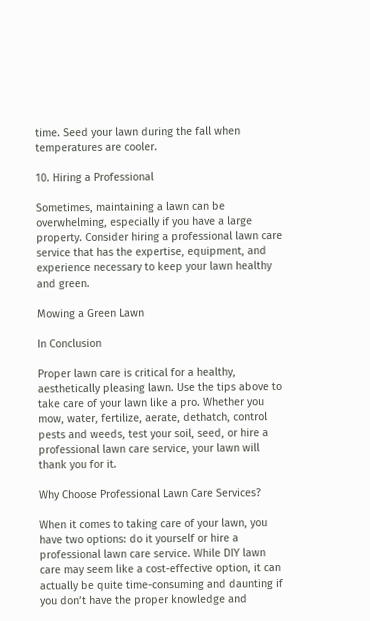time. Seed your lawn during the fall when temperatures are cooler.

10. Hiring a Professional

Sometimes, maintaining a lawn can be overwhelming, especially if you have a large property. Consider hiring a professional lawn care service that has the expertise, equipment, and experience necessary to keep your lawn healthy and green.

Mowing a Green Lawn

In Conclusion

Proper lawn care is critical for a healthy, aesthetically pleasing lawn. Use the tips above to take care of your lawn like a pro. Whether you mow, water, fertilize, aerate, dethatch, control pests and weeds, test your soil, seed, or hire a professional lawn care service, your lawn will thank you for it.

Why Choose Professional Lawn Care Services?

When it comes to taking care of your lawn, you have two options: do it yourself or hire a professional lawn care service. While DIY lawn care may seem like a cost-effective option, it can actually be quite time-consuming and daunting if you don’t have the proper knowledge and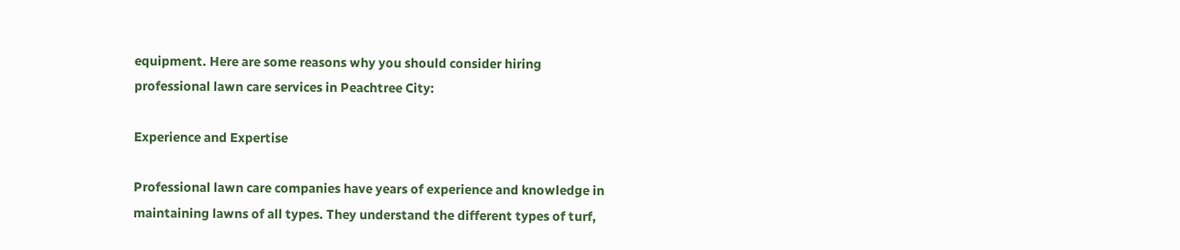equipment. Here are some reasons why you should consider hiring professional lawn care services in Peachtree City:

Experience and Expertise

Professional lawn care companies have years of experience and knowledge in maintaining lawns of all types. They understand the different types of turf,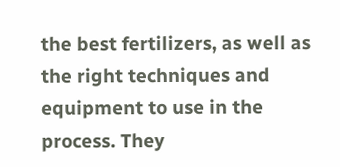the best fertilizers, as well as the right techniques and equipment to use in the process. They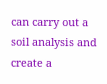can carry out a soil analysis and create a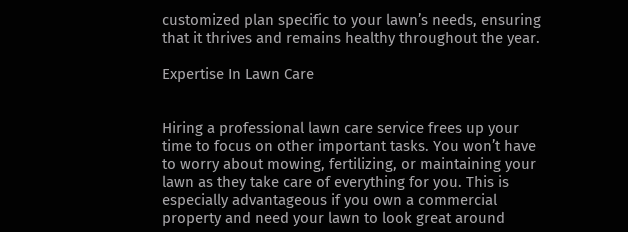customized plan specific to your lawn’s needs, ensuring that it thrives and remains healthy throughout the year.

Expertise In Lawn Care


Hiring a professional lawn care service frees up your time to focus on other important tasks. You won’t have to worry about mowing, fertilizing, or maintaining your lawn as they take care of everything for you. This is especially advantageous if you own a commercial property and need your lawn to look great around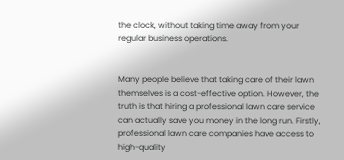the clock, without taking time away from your regular business operations.


Many people believe that taking care of their lawn themselves is a cost-effective option. However, the truth is that hiring a professional lawn care service can actually save you money in the long run. Firstly, professional lawn care companies have access to high-quality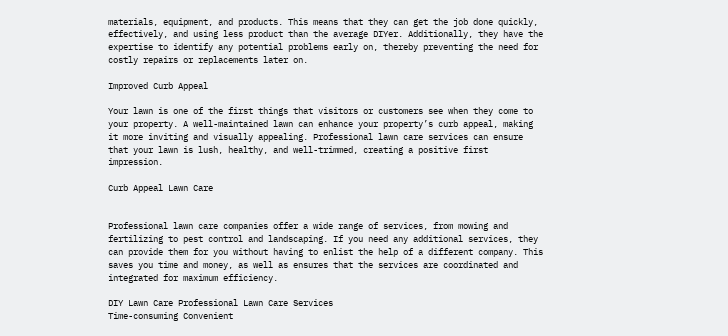materials, equipment, and products. This means that they can get the job done quickly, effectively, and using less product than the average DIYer. Additionally, they have the expertise to identify any potential problems early on, thereby preventing the need for costly repairs or replacements later on.

Improved Curb Appeal

Your lawn is one of the first things that visitors or customers see when they come to your property. A well-maintained lawn can enhance your property’s curb appeal, making it more inviting and visually appealing. Professional lawn care services can ensure that your lawn is lush, healthy, and well-trimmed, creating a positive first impression.

Curb Appeal Lawn Care


Professional lawn care companies offer a wide range of services, from mowing and fertilizing to pest control and landscaping. If you need any additional services, they can provide them for you without having to enlist the help of a different company. This saves you time and money, as well as ensures that the services are coordinated and integrated for maximum efficiency.

DIY Lawn Care Professional Lawn Care Services
Time-consuming Convenient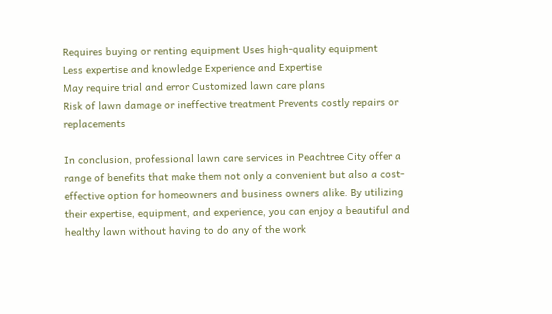Requires buying or renting equipment Uses high-quality equipment
Less expertise and knowledge Experience and Expertise
May require trial and error Customized lawn care plans
Risk of lawn damage or ineffective treatment Prevents costly repairs or replacements

In conclusion, professional lawn care services in Peachtree City offer a range of benefits that make them not only a convenient but also a cost-effective option for homeowners and business owners alike. By utilizing their expertise, equipment, and experience, you can enjoy a beautiful and healthy lawn without having to do any of the work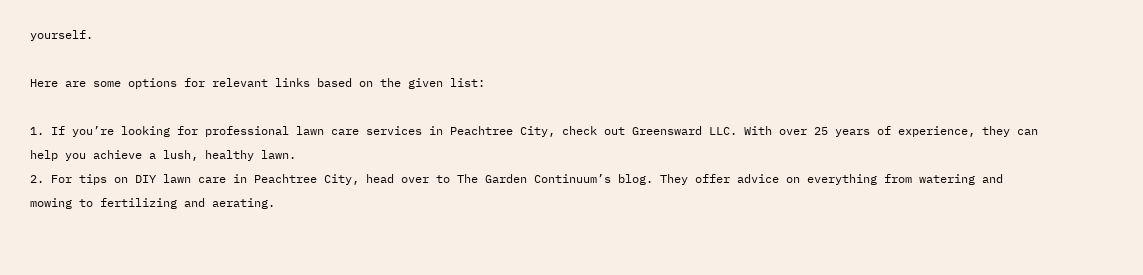yourself.

Here are some options for relevant links based on the given list:

1. If you’re looking for professional lawn care services in Peachtree City, check out Greensward LLC. With over 25 years of experience, they can help you achieve a lush, healthy lawn.
2. For tips on DIY lawn care in Peachtree City, head over to The Garden Continuum’s blog. They offer advice on everything from watering and mowing to fertilizing and aerating.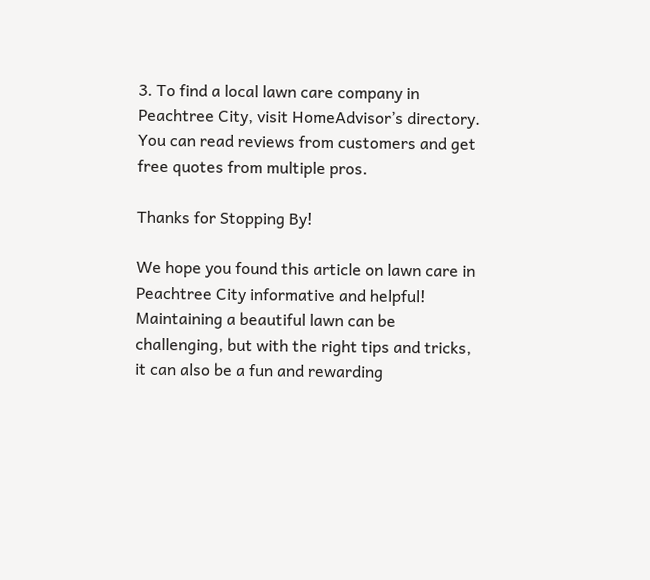3. To find a local lawn care company in Peachtree City, visit HomeAdvisor’s directory. You can read reviews from customers and get free quotes from multiple pros.

Thanks for Stopping By!

We hope you found this article on lawn care in Peachtree City informative and helpful! Maintaining a beautiful lawn can be challenging, but with the right tips and tricks, it can also be a fun and rewarding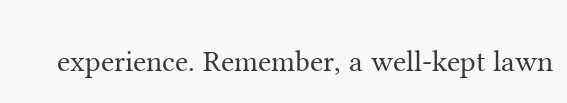experience. Remember, a well-kept lawn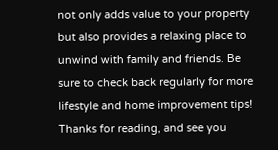not only adds value to your property but also provides a relaxing place to unwind with family and friends. Be sure to check back regularly for more lifestyle and home improvement tips! Thanks for reading, and see you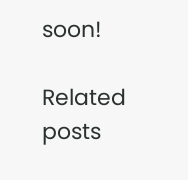soon!

Related posts